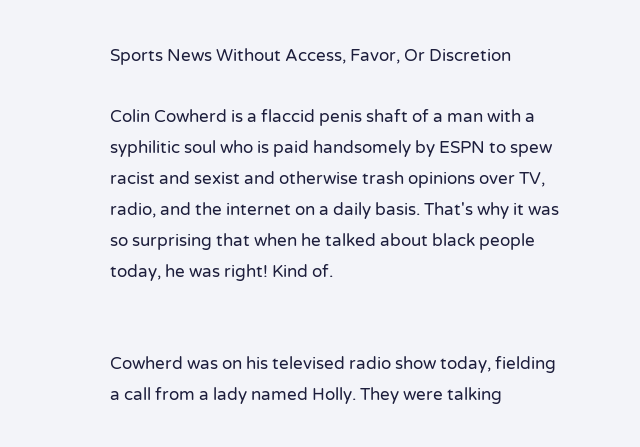Sports News Without Access, Favor, Or Discretion

Colin Cowherd is a flaccid penis shaft of a man with a syphilitic soul who is paid handsomely by ESPN to spew racist and sexist and otherwise trash opinions over TV, radio, and the internet on a daily basis. That's why it was so surprising that when he talked about black people today, he was right! Kind of.


Cowherd was on his televised radio show today, fielding a call from a lady named Holly. They were talking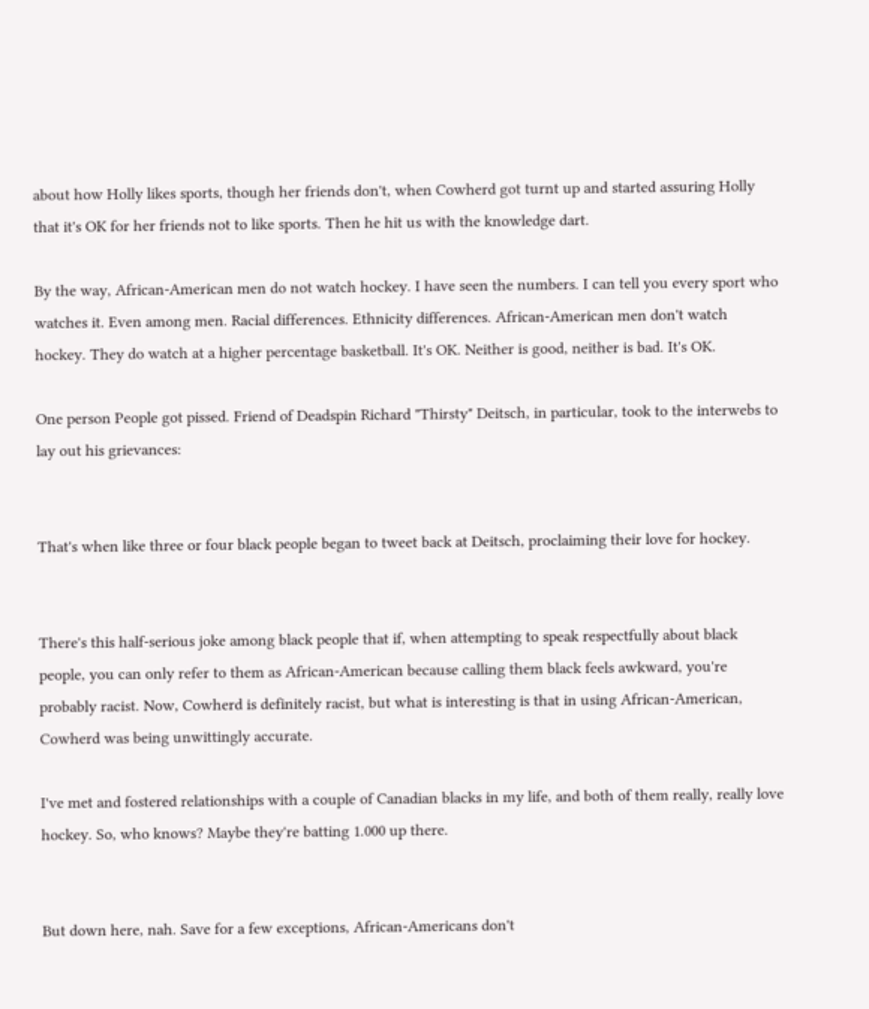about how Holly likes sports, though her friends don't, when Cowherd got turnt up and started assuring Holly that it's OK for her friends not to like sports. Then he hit us with the knowledge dart.

By the way, African-American men do not watch hockey. I have seen the numbers. I can tell you every sport who watches it. Even among men. Racial differences. Ethnicity differences. African-American men don't watch hockey. They do watch at a higher percentage basketball. It's OK. Neither is good, neither is bad. It's OK.

One person People got pissed. Friend of Deadspin Richard "Thirsty" Deitsch, in particular, took to the interwebs to lay out his grievances:


That's when like three or four black people began to tweet back at Deitsch, proclaiming their love for hockey.


There's this half-serious joke among black people that if, when attempting to speak respectfully about black people, you can only refer to them as African-American because calling them black feels awkward, you're probably racist. Now, Cowherd is definitely racist, but what is interesting is that in using African-American, Cowherd was being unwittingly accurate.

I've met and fostered relationships with a couple of Canadian blacks in my life, and both of them really, really love hockey. So, who knows? Maybe they're batting 1.000 up there.


But down here, nah. Save for a few exceptions, African-Americans don't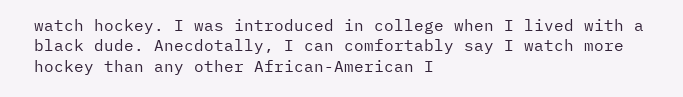watch hockey. I was introduced in college when I lived with a black dude. Anecdotally, I can comfortably say I watch more hockey than any other African-American I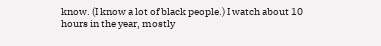know. (I know a lot of black people.) I watch about 10 hours in the year, mostly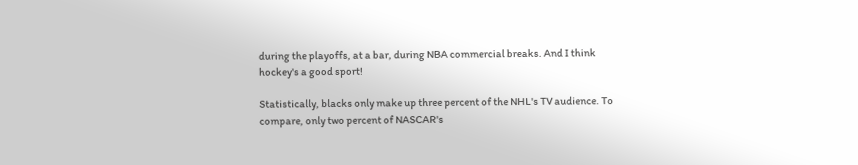during the playoffs, at a bar, during NBA commercial breaks. And I think hockey's a good sport!

Statistically, blacks only make up three percent of the NHL's TV audience. To compare, only two percent of NASCAR's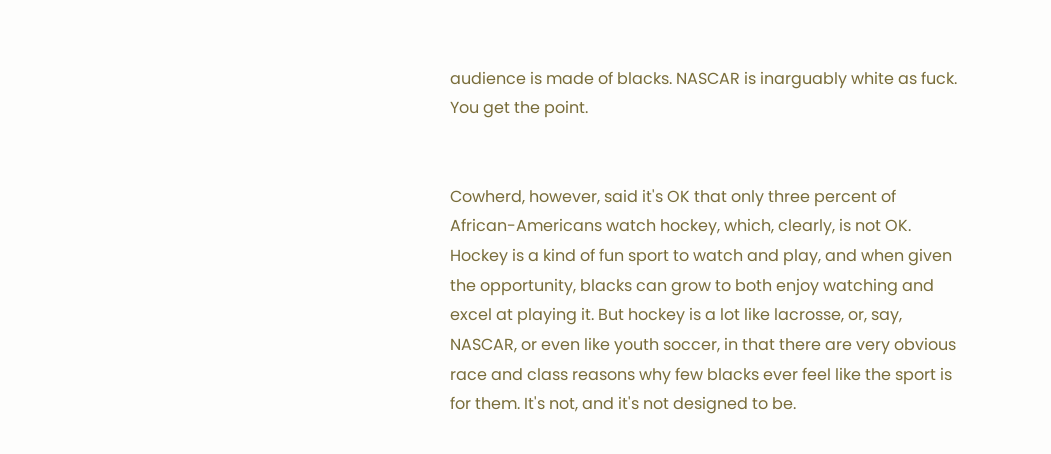audience is made of blacks. NASCAR is inarguably white as fuck. You get the point.


Cowherd, however, said it's OK that only three percent of African-Americans watch hockey, which, clearly, is not OK. Hockey is a kind of fun sport to watch and play, and when given the opportunity, blacks can grow to both enjoy watching and excel at playing it. But hockey is a lot like lacrosse, or, say, NASCAR, or even like youth soccer, in that there are very obvious race and class reasons why few blacks ever feel like the sport is for them. It's not, and it's not designed to be.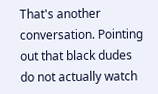That's another conversation. Pointing out that black dudes do not actually watch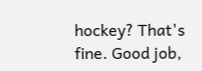hockey? That's fine. Good job,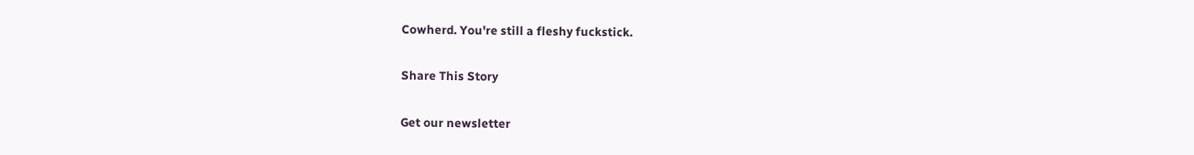Cowherd. You're still a fleshy fuckstick.

Share This Story

Get our newsletter